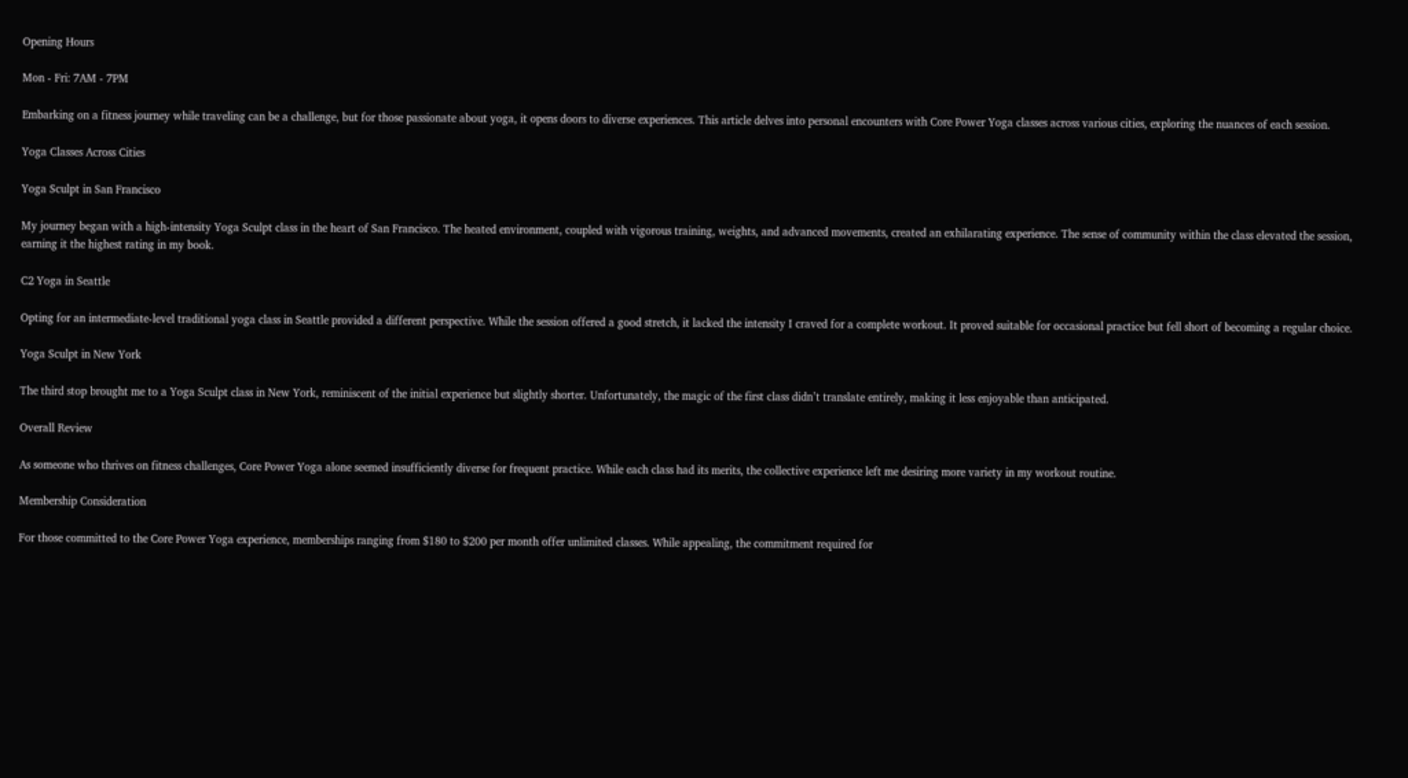Opening Hours

Mon - Fri: 7AM - 7PM

Embarking on a fitness journey while traveling can be a challenge, but for those passionate about yoga, it opens doors to diverse experiences. This article delves into personal encounters with Core Power Yoga classes across various cities, exploring the nuances of each session.

Yoga Classes Across Cities

Yoga Sculpt in San Francisco

My journey began with a high-intensity Yoga Sculpt class in the heart of San Francisco. The heated environment, coupled with vigorous training, weights, and advanced movements, created an exhilarating experience. The sense of community within the class elevated the session, earning it the highest rating in my book.

C2 Yoga in Seattle

Opting for an intermediate-level traditional yoga class in Seattle provided a different perspective. While the session offered a good stretch, it lacked the intensity I craved for a complete workout. It proved suitable for occasional practice but fell short of becoming a regular choice.

Yoga Sculpt in New York

The third stop brought me to a Yoga Sculpt class in New York, reminiscent of the initial experience but slightly shorter. Unfortunately, the magic of the first class didn’t translate entirely, making it less enjoyable than anticipated.

Overall Review

As someone who thrives on fitness challenges, Core Power Yoga alone seemed insufficiently diverse for frequent practice. While each class had its merits, the collective experience left me desiring more variety in my workout routine.

Membership Consideration

For those committed to the Core Power Yoga experience, memberships ranging from $180 to $200 per month offer unlimited classes. While appealing, the commitment required for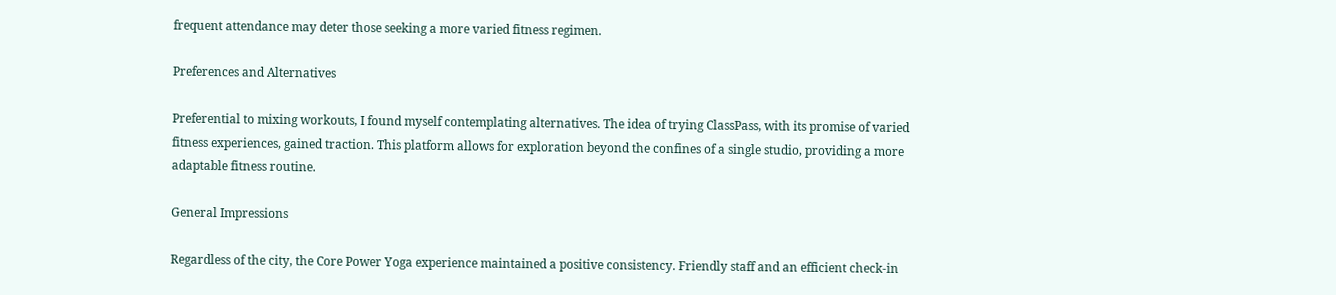frequent attendance may deter those seeking a more varied fitness regimen.

Preferences and Alternatives

Preferential to mixing workouts, I found myself contemplating alternatives. The idea of trying ClassPass, with its promise of varied fitness experiences, gained traction. This platform allows for exploration beyond the confines of a single studio, providing a more adaptable fitness routine.

General Impressions

Regardless of the city, the Core Power Yoga experience maintained a positive consistency. Friendly staff and an efficient check-in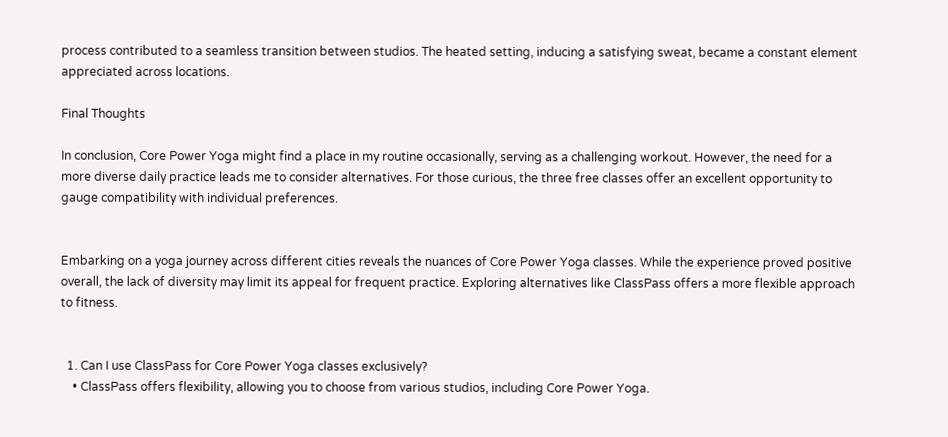process contributed to a seamless transition between studios. The heated setting, inducing a satisfying sweat, became a constant element appreciated across locations.

Final Thoughts

In conclusion, Core Power Yoga might find a place in my routine occasionally, serving as a challenging workout. However, the need for a more diverse daily practice leads me to consider alternatives. For those curious, the three free classes offer an excellent opportunity to gauge compatibility with individual preferences.


Embarking on a yoga journey across different cities reveals the nuances of Core Power Yoga classes. While the experience proved positive overall, the lack of diversity may limit its appeal for frequent practice. Exploring alternatives like ClassPass offers a more flexible approach to fitness.


  1. Can I use ClassPass for Core Power Yoga classes exclusively?
    • ClassPass offers flexibility, allowing you to choose from various studios, including Core Power Yoga.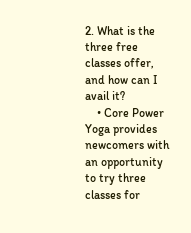2. What is the three free classes offer, and how can I avail it?
    • Core Power Yoga provides newcomers with an opportunity to try three classes for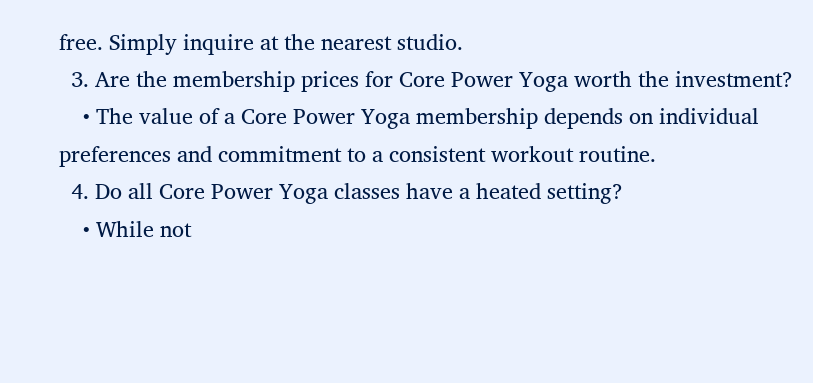free. Simply inquire at the nearest studio.
  3. Are the membership prices for Core Power Yoga worth the investment?
    • The value of a Core Power Yoga membership depends on individual preferences and commitment to a consistent workout routine.
  4. Do all Core Power Yoga classes have a heated setting?
    • While not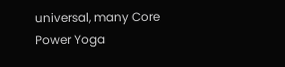universal, many Core Power Yoga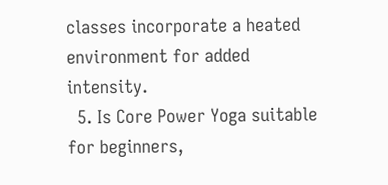classes incorporate a heated environment for added intensity.
  5. Is Core Power Yoga suitable for beginners,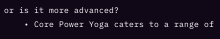or is it more advanced?
    • Core Power Yoga caters to a range of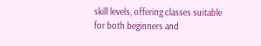skill levels, offering classes suitable for both beginners and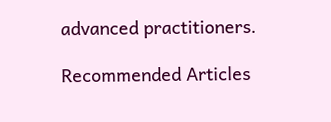advanced practitioners.

Recommended Articles